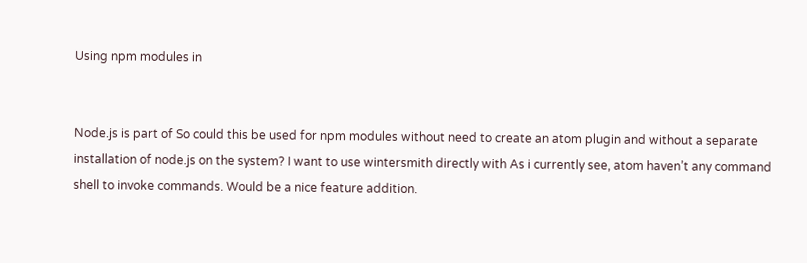Using npm modules in


Node.js is part of So could this be used for npm modules without need to create an atom plugin and without a separate installation of node.js on the system? I want to use wintersmith directly with As i currently see, atom haven’t any command shell to invoke commands. Would be a nice feature addition.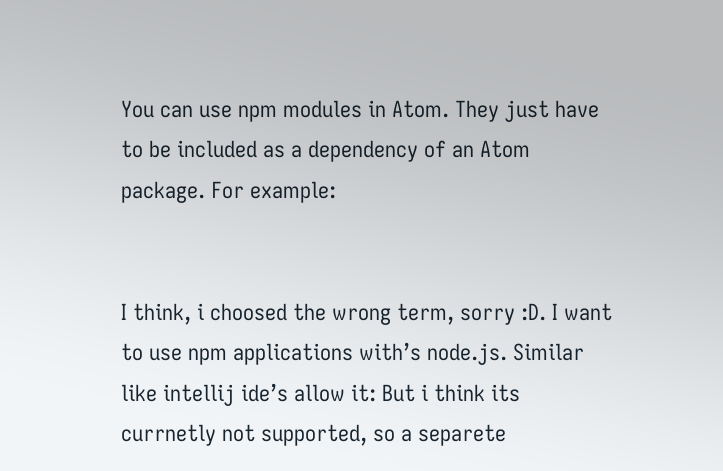You can use npm modules in Atom. They just have to be included as a dependency of an Atom package. For example:


I think, i choosed the wrong term, sorry :D. I want to use npm applications with’s node.js. Similar like intellij ide’s allow it: But i think its currnetly not supported, so a separete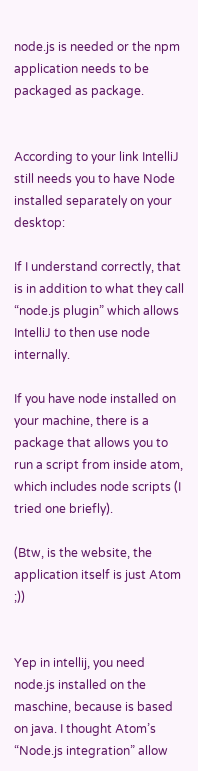node.js is needed or the npm application needs to be packaged as package.


According to your link IntelliJ still needs you to have Node installed separately on your desktop:

If I understand correctly, that is in addition to what they call “node.js plugin” which allows IntelliJ to then use node internally.

If you have node installed on your machine, there is a package that allows you to run a script from inside atom, which includes node scripts (I tried one briefly).

(Btw, is the website, the application itself is just Atom ;))


Yep in intellij, you need node.js installed on the maschine, because is based on java. I thought Atom’s “Node.js integration” allow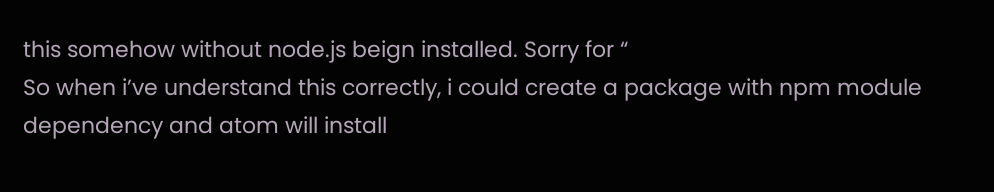this somehow without node.js beign installed. Sorry for “
So when i’ve understand this correctly, i could create a package with npm module dependency and atom will install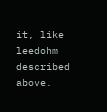it, like leedohm described above.